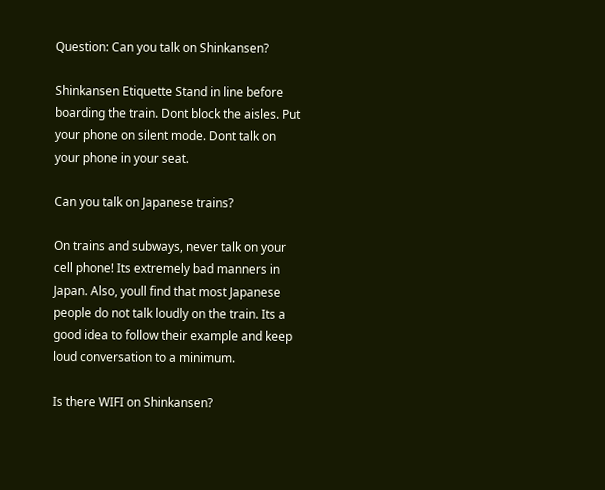Question: Can you talk on Shinkansen?

Shinkansen Etiquette Stand in line before boarding the train. Dont block the aisles. Put your phone on silent mode. Dont talk on your phone in your seat.

Can you talk on Japanese trains?

On trains and subways, never talk on your cell phone! Its extremely bad manners in Japan. Also, youll find that most Japanese people do not talk loudly on the train. Its a good idea to follow their example and keep loud conversation to a minimum.

Is there WIFI on Shinkansen?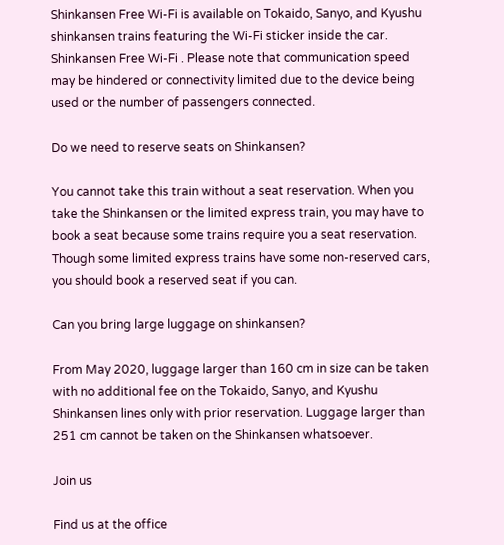Shinkansen Free Wi-Fi is available on Tokaido, Sanyo, and Kyushu shinkansen trains featuring the Wi-Fi sticker inside the car. Shinkansen Free Wi-Fi . Please note that communication speed may be hindered or connectivity limited due to the device being used or the number of passengers connected.

Do we need to reserve seats on Shinkansen?

You cannot take this train without a seat reservation. When you take the Shinkansen or the limited express train, you may have to book a seat because some trains require you a seat reservation. Though some limited express trains have some non-reserved cars, you should book a reserved seat if you can.

Can you bring large luggage on shinkansen?

From May 2020, luggage larger than 160 cm in size can be taken with no additional fee on the Tokaido, Sanyo, and Kyushu Shinkansen lines only with prior reservation. Luggage larger than 251 cm cannot be taken on the Shinkansen whatsoever.

Join us

Find us at the office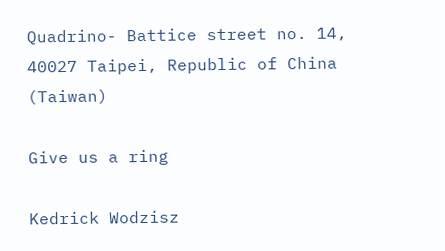Quadrino- Battice street no. 14, 40027 Taipei, Republic of China (Taiwan)

Give us a ring

Kedrick Wodzisz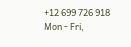+12 699 726 918
Mon - Fri,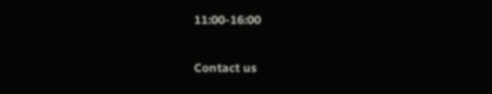11:00-16:00

Contact us